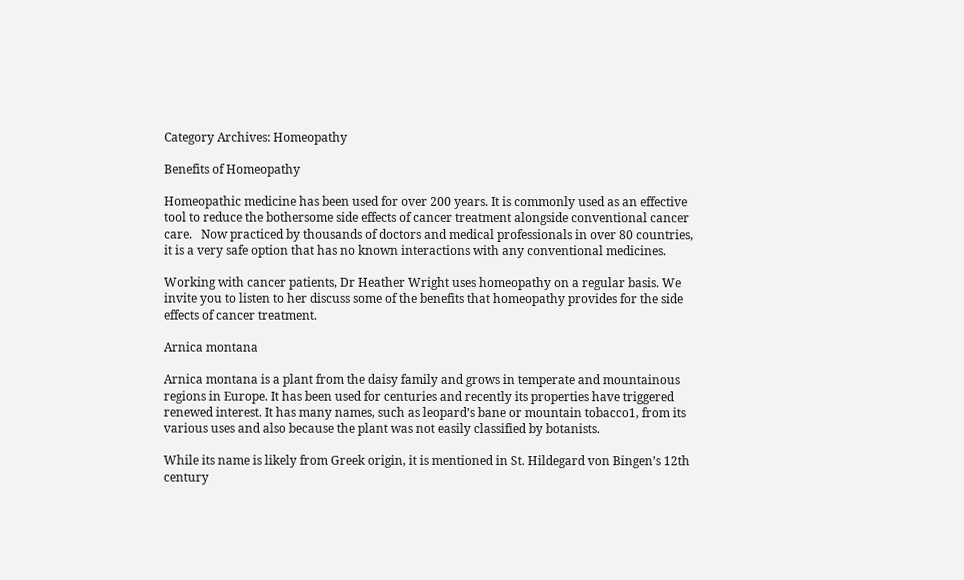Category Archives: Homeopathy

Benefits of Homeopathy

Homeopathic medicine has been used for over 200 years. It is commonly used as an effective tool to reduce the bothersome side effects of cancer treatment alongside conventional cancer care.   Now practiced by thousands of doctors and medical professionals in over 80 countries, it is a very safe option that has no known interactions with any conventional medicines.

Working with cancer patients, Dr Heather Wright uses homeopathy on a regular basis. We invite you to listen to her discuss some of the benefits that homeopathy provides for the side effects of cancer treatment.

Arnica montana

Arnica montana is a plant from the daisy family and grows in temperate and mountainous regions in Europe. It has been used for centuries and recently its properties have triggered renewed interest. It has many names, such as leopard’s bane or mountain tobacco1, from its various uses and also because the plant was not easily classified by botanists.

While its name is likely from Greek origin, it is mentioned in St. Hildegard von Bingen’s 12th century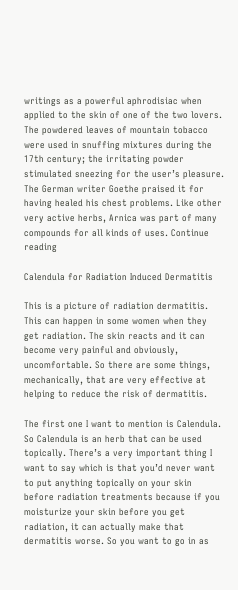writings as a powerful aphrodisiac when applied to the skin of one of the two lovers. The powdered leaves of mountain tobacco were used in snuffing mixtures during the 17th century; the irritating powder stimulated sneezing for the user’s pleasure. The German writer Goethe praised it for having healed his chest problems. Like other very active herbs, Arnica was part of many compounds for all kinds of uses. Continue reading

Calendula for Radiation Induced Dermatitis

This is a picture of radiation dermatitis. This can happen in some women when they get radiation. The skin reacts and it can become very painful and obviously, uncomfortable. So there are some things, mechanically, that are very effective at helping to reduce the risk of dermatitis.

The first one I want to mention is Calendula. So Calendula is an herb that can be used topically. There’s a very important thing I want to say which is that you’d never want to put anything topically on your skin before radiation treatments because if you moisturize your skin before you get radiation, it can actually make that dermatitis worse. So you want to go in as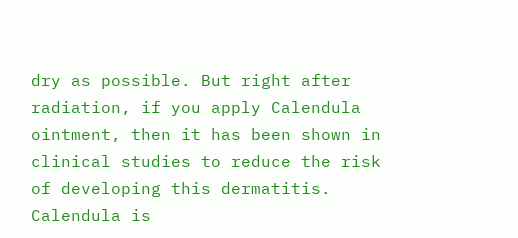dry as possible. But right after radiation, if you apply Calendula ointment, then it has been shown in clinical studies to reduce the risk of developing this dermatitis. Calendula is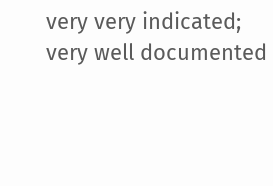very very indicated; very well documented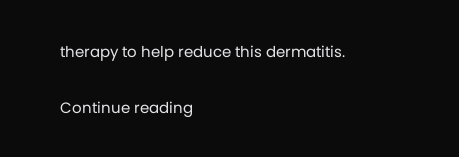therapy to help reduce this dermatitis.

Continue reading